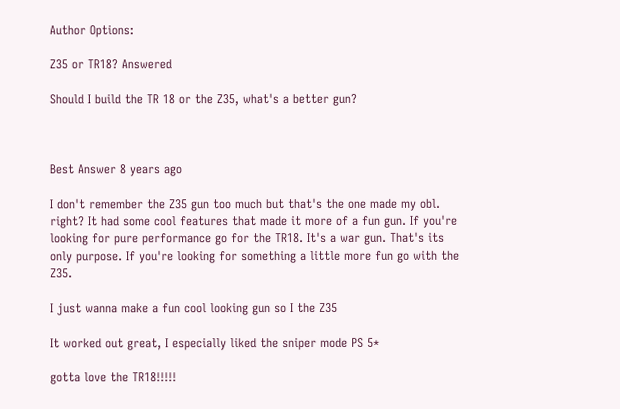Author Options:

Z35 or TR18? Answered

Should I build the TR 18 or the Z35, what's a better gun?



Best Answer 8 years ago

I don't remember the Z35 gun too much but that's the one made my obl. right? It had some cool features that made it more of a fun gun. If you're looking for pure performance go for the TR18. It's a war gun. That's its only purpose. If you're looking for something a little more fun go with the Z35.

I just wanna make a fun cool looking gun so I the Z35

It worked out great, I especially liked the sniper mode PS 5*

gotta love the TR18!!!!!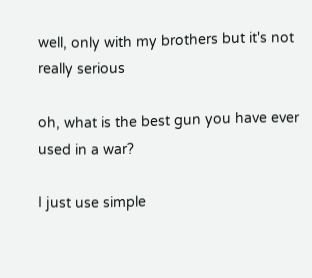well, only with my brothers but it's not really serious

oh, what is the best gun you have ever used in a war?

I just use simple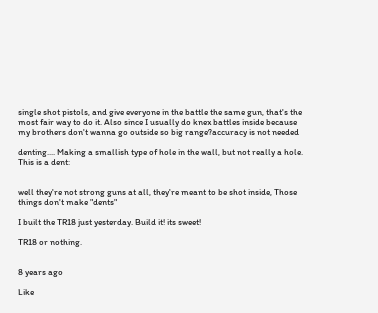single shot pistols, and give everyone in the battle the same gun, that's the most fair way to do it. Also since I usually do knex battles inside because my brothers don't wanna go outside so big range?accuracy is not needed

denting.... Making a smallish type of hole in the wall, but not really a hole.
This is a dent:


well they're not strong guns at all, they're meant to be shot inside, Those things don't make "dents"

I built the TR18 just yesterday. Build it! its sweet!

TR18 or nothing.


8 years ago

Like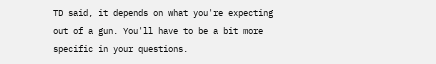TD said, it depends on what you're expecting out of a gun. You'll have to be a bit more specific in your questions.